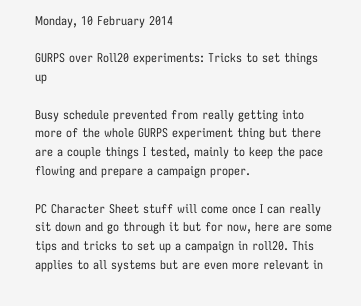Monday, 10 February 2014

GURPS over Roll20 experiments: Tricks to set things up

Busy schedule prevented from really getting into more of the whole GURPS experiment thing but there are a couple things I tested, mainly to keep the pace flowing and prepare a campaign proper.

PC Character Sheet stuff will come once I can really sit down and go through it but for now, here are some tips and tricks to set up a campaign in roll20. This applies to all systems but are even more relevant in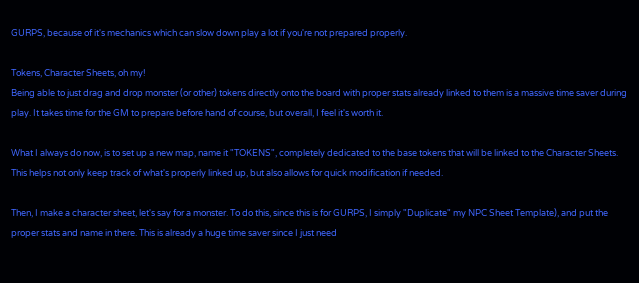GURPS, because of it's mechanics which can slow down play a lot if you're not prepared properly.

Tokens, Character Sheets, oh my!
Being able to just drag and drop monster (or other) tokens directly onto the board with proper stats already linked to them is a massive time saver during play. It takes time for the GM to prepare before hand of course, but overall, I feel it's worth it.

What I always do now, is to set up a new map, name it "TOKENS", completely dedicated to the base tokens that will be linked to the Character Sheets. This helps not only keep track of what's properly linked up, but also allows for quick modification if needed.

Then, I make a character sheet, let's say for a monster. To do this, since this is for GURPS, I simply "Duplicate" my NPC Sheet Template), and put the proper stats and name in there. This is already a huge time saver since I just need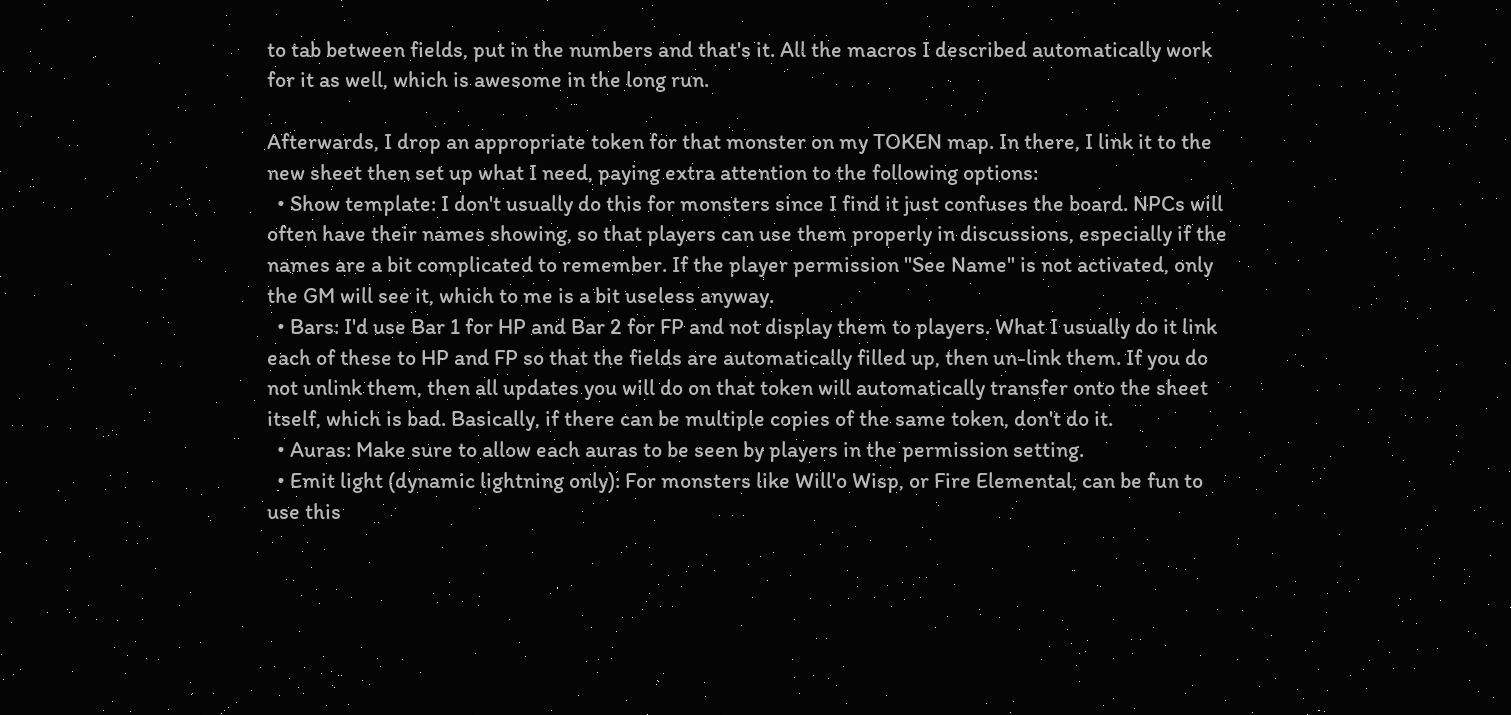to tab between fields, put in the numbers and that's it. All the macros I described automatically work for it as well, which is awesome in the long run.

Afterwards, I drop an appropriate token for that monster on my TOKEN map. In there, I link it to the new sheet then set up what I need, paying extra attention to the following options:
  • Show template: I don't usually do this for monsters since I find it just confuses the board. NPCs will often have their names showing, so that players can use them properly in discussions, especially if the names are a bit complicated to remember. If the player permission "See Name" is not activated, only the GM will see it, which to me is a bit useless anyway.
  • Bars: I'd use Bar 1 for HP and Bar 2 for FP and not display them to players. What I usually do it link each of these to HP and FP so that the fields are automatically filled up, then un-link them. If you do not unlink them, then all updates you will do on that token will automatically transfer onto the sheet itself, which is bad. Basically, if there can be multiple copies of the same token, don't do it.
  • Auras: Make sure to allow each auras to be seen by players in the permission setting.
  • Emit light (dynamic lightning only): For monsters like Will'o Wisp, or Fire Elemental, can be fun to use this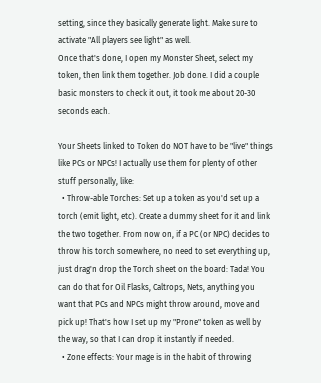setting, since they basically generate light. Make sure to activate "All players see light" as well.
Once that's done, I open my Monster Sheet, select my token, then link them together. Job done. I did a couple basic monsters to check it out, it took me about 20-30 seconds each.

Your Sheets linked to Token do NOT have to be "live" things like PCs or NPCs! I actually use them for plenty of other stuff personally, like:
  • Throw-able Torches: Set up a token as you'd set up a torch (emit light, etc). Create a dummy sheet for it and link the two together. From now on, if a PC (or NPC) decides to throw his torch somewhere, no need to set everything up, just drag'n drop the Torch sheet on the board: Tada! You can do that for Oil Flasks, Caltrops, Nets, anything you want that PCs and NPCs might throw around, move and pick up! That's how I set up my "Prone" token as well by the way, so that I can drop it instantly if needed.
  • Zone effects: Your mage is in the habit of throwing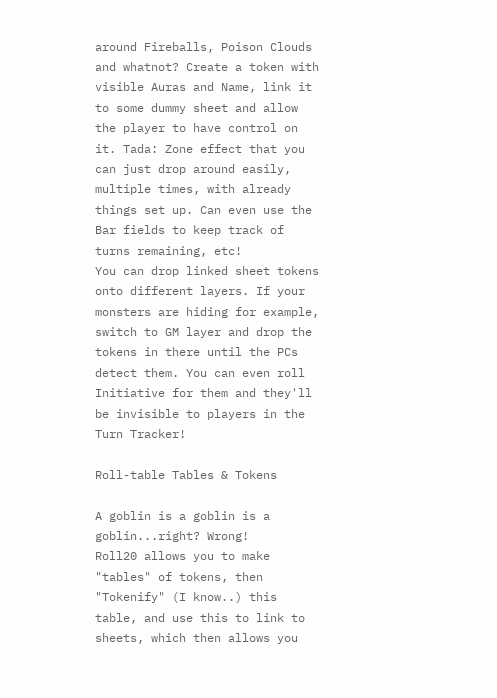around Fireballs, Poison Clouds and whatnot? Create a token with visible Auras and Name, link it to some dummy sheet and allow the player to have control on it. Tada: Zone effect that you can just drop around easily, multiple times, with already things set up. Can even use the Bar fields to keep track of turns remaining, etc!
You can drop linked sheet tokens onto different layers. If your monsters are hiding for example, switch to GM layer and drop the tokens in there until the PCs detect them. You can even roll Initiative for them and they'll be invisible to players in the Turn Tracker!

Roll-table Tables & Tokens

A goblin is a goblin is a goblin...right? Wrong!
Roll20 allows you to make "tables" of tokens, then "Tokenify" (I know..) this table, and use this to link to sheets, which then allows you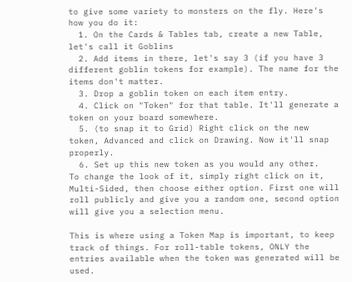to give some variety to monsters on the fly. Here's how you do it:
  1. On the Cards & Tables tab, create a new Table, let's call it Goblins
  2. Add items in there, let's say 3 (if you have 3 different goblin tokens for example). The name for the items don't matter.
  3. Drop a goblin token on each item entry.
  4. Click on "Token" for that table. It'll generate a token on your board somewhere.
  5. (to snap it to Grid) Right click on the new token, Advanced and click on Drawing. Now it'll snap properly.
  6. Set up this new token as you would any other.
To change the look of it, simply right click on it, Multi-Sided, then choose either option. First one will roll publicly and give you a random one, second option will give you a selection menu.

This is where using a Token Map is important, to keep track of things. For roll-table tokens, ONLY the entries available when the token was generated will be used.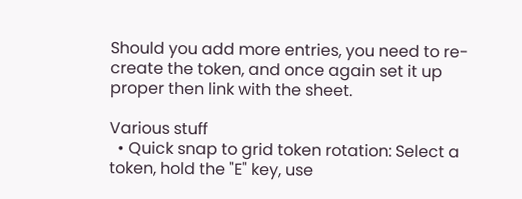Should you add more entries, you need to re-create the token, and once again set it up proper then link with the sheet.

Various stuff
  • Quick snap to grid token rotation: Select a token, hold the "E" key, use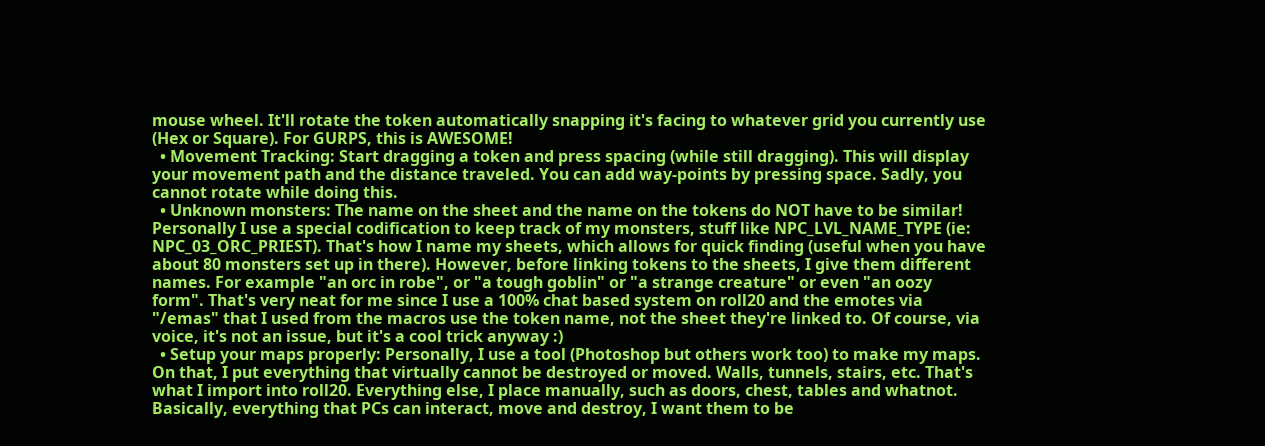mouse wheel. It'll rotate the token automatically snapping it's facing to whatever grid you currently use (Hex or Square). For GURPS, this is AWESOME!
  • Movement Tracking: Start dragging a token and press spacing (while still dragging). This will display your movement path and the distance traveled. You can add way-points by pressing space. Sadly, you cannot rotate while doing this.
  • Unknown monsters: The name on the sheet and the name on the tokens do NOT have to be similar! Personally I use a special codification to keep track of my monsters, stuff like NPC_LVL_NAME_TYPE (ie: NPC_03_ORC_PRIEST). That's how I name my sheets, which allows for quick finding (useful when you have about 80 monsters set up in there). However, before linking tokens to the sheets, I give them different names. For example "an orc in robe", or "a tough goblin" or "a strange creature" or even "an oozy form". That's very neat for me since I use a 100% chat based system on roll20 and the emotes via "/emas" that I used from the macros use the token name, not the sheet they're linked to. Of course, via voice, it's not an issue, but it's a cool trick anyway :)
  • Setup your maps properly: Personally, I use a tool (Photoshop but others work too) to make my maps. On that, I put everything that virtually cannot be destroyed or moved. Walls, tunnels, stairs, etc. That's what I import into roll20. Everything else, I place manually, such as doors, chest, tables and whatnot. Basically, everything that PCs can interact, move and destroy, I want them to be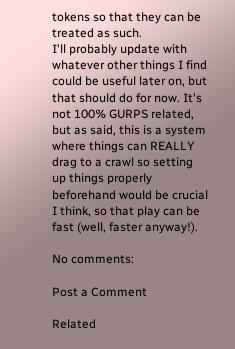tokens so that they can be treated as such.
I'll probably update with whatever other things I find could be useful later on, but that should do for now. It's not 100% GURPS related, but as said, this is a system where things can REALLY drag to a crawl so setting up things properly beforehand would be crucial I think, so that play can be fast (well, faster anyway!).

No comments:

Post a Comment

Related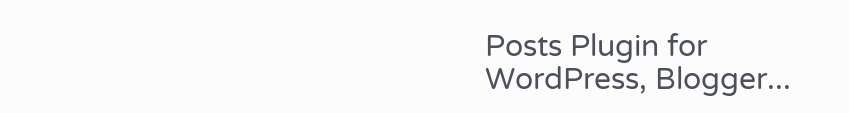Posts Plugin for WordPress, Blogger...